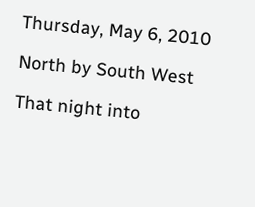Thursday, May 6, 2010

North by South West

That night into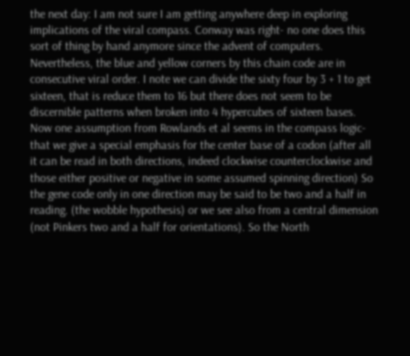the next day: I am not sure I am getting anywhere deep in exploring implications of the viral compass. Conway was right- no one does this sort of thing by hand anymore since the advent of computers. Nevertheless, the blue and yellow corners by this chain code are in consecutive viral order. I note we can divide the sixty four by 3 + 1 to get sixteen, that is reduce them to 16 but there does not seem to be discernible patterns when broken into 4 hypercubes of sixteen bases. Now one assumption from Rowlands et al seems in the compass logic- that we give a special emphasis for the center base of a codon (after all it can be read in both directions, indeed clockwise counterclockwise and those either positive or negative in some assumed spinning direction) So the gene code only in one direction may be said to be two and a half in reading. (the wobble hypothesis) or we see also from a central dimension (not Pinkers two and a half for orientations). So the North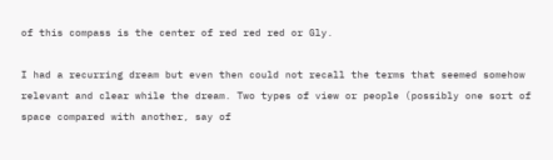of this compass is the center of red red red or Gly.

I had a recurring dream but even then could not recall the terms that seemed somehow relevant and clear while the dream. Two types of view or people (possibly one sort of space compared with another, say of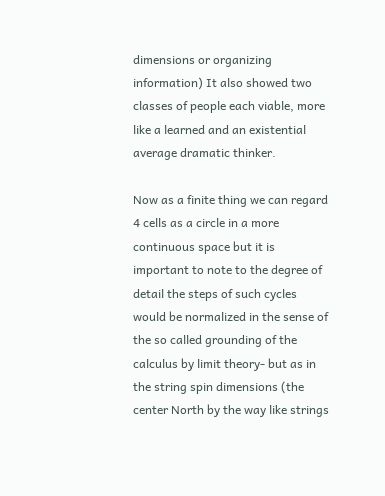dimensions or organizing information) It also showed two classes of people each viable, more like a learned and an existential average dramatic thinker.

Now as a finite thing we can regard 4 cells as a circle in a more continuous space but it is important to note to the degree of detail the steps of such cycles would be normalized in the sense of the so called grounding of the calculus by limit theory- but as in the string spin dimensions (the center North by the way like strings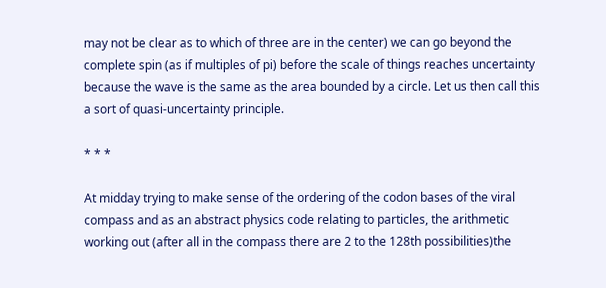may not be clear as to which of three are in the center) we can go beyond the complete spin (as if multiples of pi) before the scale of things reaches uncertainty because the wave is the same as the area bounded by a circle. Let us then call this a sort of quasi-uncertainty principle.

* * *

At midday trying to make sense of the ordering of the codon bases of the viral compass and as an abstract physics code relating to particles, the arithmetic working out (after all in the compass there are 2 to the 128th possibilities)the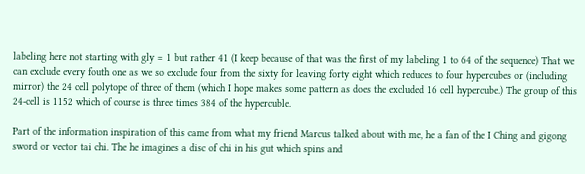labeling here not starting with gly = 1 but rather 41 (I keep because of that was the first of my labeling 1 to 64 of the sequence) That we can exclude every fouth one as we so exclude four from the sixty for leaving forty eight which reduces to four hypercubes or (including mirror) the 24 cell polytope of three of them (which I hope makes some pattern as does the excluded 16 cell hypercube.) The group of this 24-cell is 1152 which of course is three times 384 of the hypercuble.

Part of the information inspiration of this came from what my friend Marcus talked about with me, he a fan of the I Ching and gigong sword or vector tai chi. The he imagines a disc of chi in his gut which spins and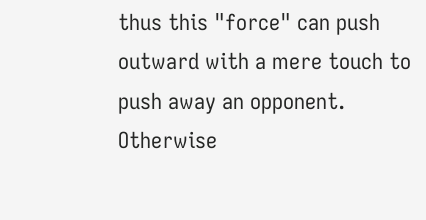thus this "force" can push outward with a mere touch to push away an opponent. Otherwise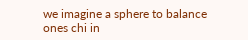we imagine a sphere to balance ones chi in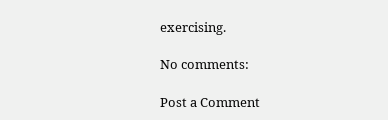exercising.

No comments:

Post a Comment